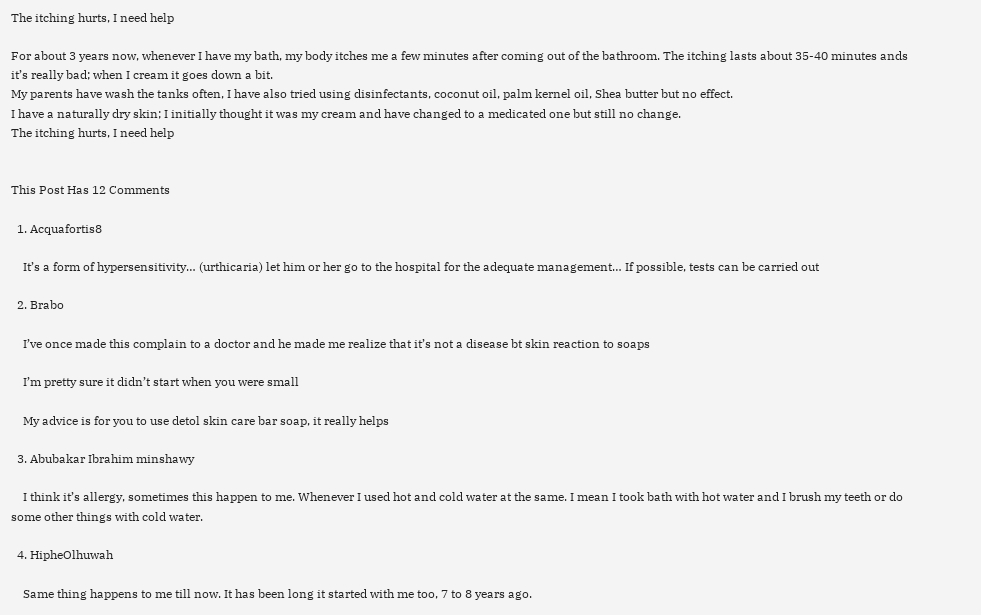The itching hurts, I need help

For about 3 years now, whenever I have my bath, my body itches me a few minutes after coming out of the bathroom. The itching lasts about 35-40 minutes ands it’s really bad; when I cream it goes down a bit.
My parents have wash the tanks often, I have also tried using disinfectants, coconut oil, palm kernel oil, Shea butter but no effect.
I have a naturally dry skin; I initially thought it was my cream and have changed to a medicated one but still no change.
The itching hurts, I need help


This Post Has 12 Comments

  1. Acquafortis8

    It’s a form of hypersensitivity… (urthicaria) let him or her go to the hospital for the adequate management… If possible, tests can be carried out

  2. Brabo

    I’ve once made this complain to a doctor and he made me realize that it’s not a disease bt skin reaction to soaps

    I’m pretty sure it didn’t start when you were small

    My advice is for you to use detol skin care bar soap, it really helps

  3. Abubakar Ibrahim minshawy

    I think it’s allergy, sometimes this happen to me. Whenever I used hot and cold water at the same. I mean I took bath with hot water and I brush my teeth or do some other things with cold water.

  4. HipheOlhuwah

    Same thing happens to me till now. It has been long it started with me too, 7 to 8 years ago.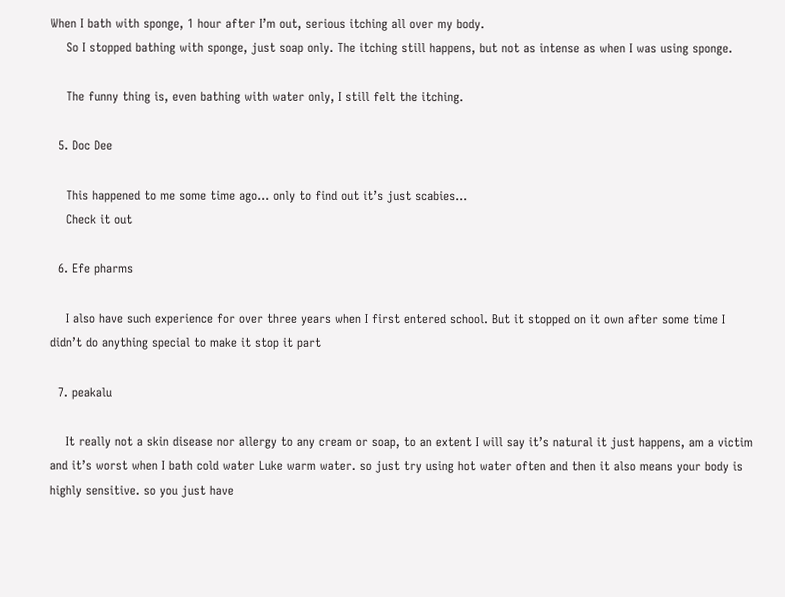When I bath with sponge, 1 hour after I’m out, serious itching all over my body.
    So I stopped bathing with sponge, just soap only. The itching still happens, but not as intense as when I was using sponge.

    The funny thing is, even bathing with water only, I still felt the itching.

  5. Doc Dee

    This happened to me some time ago… only to find out it’s just scabies…
    Check it out

  6. Efe pharms

    I also have such experience for over three years when I first entered school. But it stopped on it own after some time I didn’t do anything special to make it stop it part

  7. peakalu

    It really not a skin disease nor allergy to any cream or soap, to an extent I will say it’s natural it just happens, am a victim and it’s worst when I bath cold water Luke warm water. so just try using hot water often and then it also means your body is highly sensitive. so you just have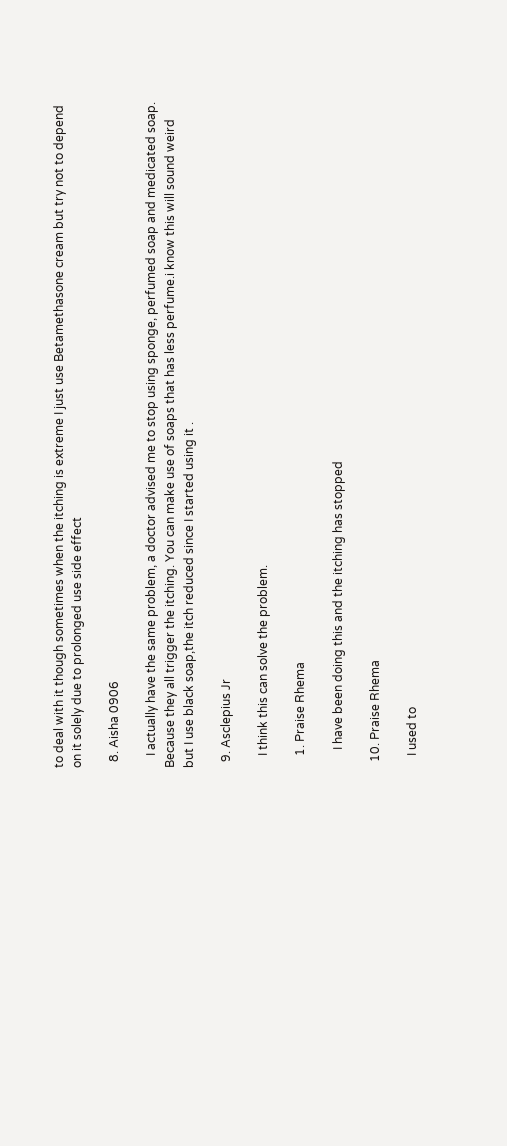to deal with it though sometimes when the itching is extreme I just use Betamethasone cream but try not to depend on it solely due to prolonged use side effect

  8. Aisha 0906

    I actually have the same problem, a doctor advised me to stop using sponge, perfumed soap and medicated soap. Because they all trigger the itching. You can make use of soaps that has less perfume.i know this will sound weird but I use black soap,the itch reduced since I started using it .

  9. Asclepius Jr

    I think this can solve the problem.

    1. Praise Rhema

      I have been doing this and the itching has stopped

  10. Praise Rhema

    I used to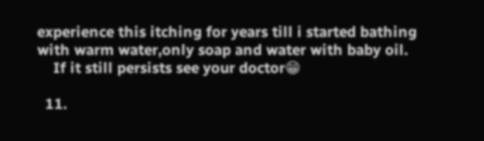experience this itching for years till i started bathing with warm water,only soap and water with baby oil.
    If it still persists see your doctor😁

  11.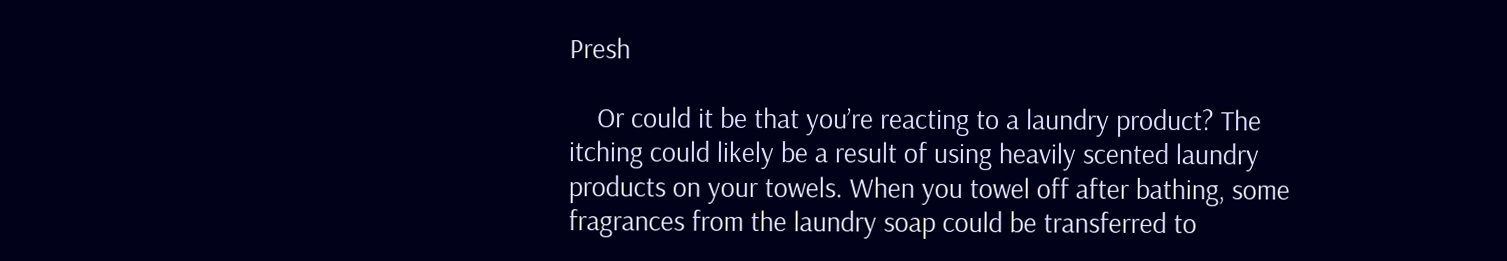Presh

    Or could it be that you’re reacting to a laundry product? The itching could likely be a result of using heavily scented laundry products on your towels. When you towel off after bathing, some fragrances from the laundry soap could be transferred to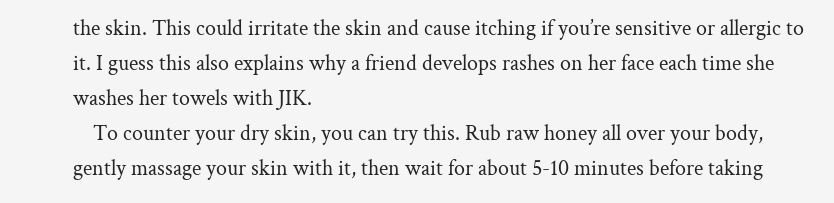the skin. This could irritate the skin and cause itching if you’re sensitive or allergic to it. I guess this also explains why a friend develops rashes on her face each time she washes her towels with JIK.
    To counter your dry skin, you can try this. Rub raw honey all over your body, gently massage your skin with it, then wait for about 5-10 minutes before taking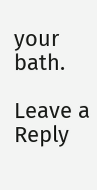your bath.

Leave a Reply